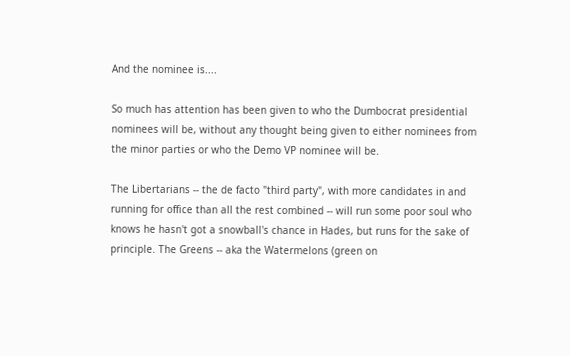And the nominee is....

So much has attention has been given to who the Dumbocrat presidential nominees will be, without any thought being given to either nominees from the minor parties or who the Demo VP nominee will be.

The Libertarians -- the de facto "third party", with more candidates in and running for office than all the rest combined -- will run some poor soul who knows he hasn't got a snowball's chance in Hades, but runs for the sake of principle. The Greens -- aka the Watermelons (green on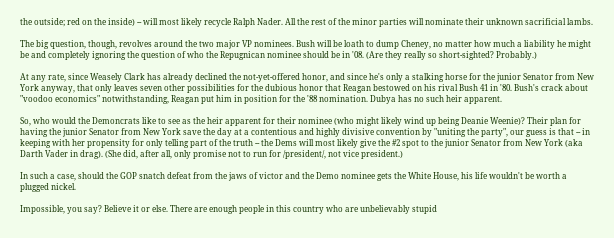the outside; red on the inside) -- will most likely recycle Ralph Nader. All the rest of the minor parties will nominate their unknown sacrificial lambs.

The big question, though, revolves around the two major VP nominees. Bush will be loath to dump Cheney, no matter how much a liability he might be and completely ignoring the question of who the Repugnican nominee should be in '08. (Are they really so short-sighted? Probably.)

At any rate, since Weasely Clark has already declined the not-yet-offered honor, and since he's only a stalking horse for the junior Senator from New York anyway, that only leaves seven other possibilities for the dubious honor that Reagan bestowed on his rival Bush 41 in '80. Bush's crack about "voodoo economics" notwithstanding, Reagan put him in position for the '88 nomination. Dubya has no such heir apparent.

So, who would the Demoncrats like to see as the heir apparent for their nominee (who might likely wind up being Deanie Weenie)? Their plan for having the junior Senator from New York save the day at a contentious and highly divisive convention by "uniting the party", our guess is that -- in keeping with her propensity for only telling part of the truth -- the Dems will most likely give the #2 spot to the junior Senator from New York (aka Darth Vader in drag). (She did, after all, only promise not to run for /president/, not vice president.)

In such a case, should the GOP snatch defeat from the jaws of victor and the Demo nominee gets the White House, his life wouldn't be worth a plugged nickel.

Impossible, you say? Believe it or else. There are enough people in this country who are unbelievably stupid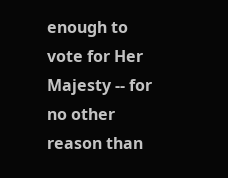enough to vote for Her Majesty -- for no other reason than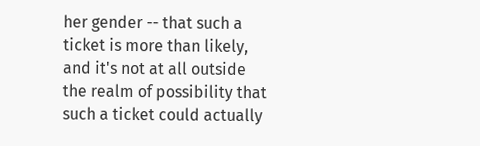her gender -- that such a ticket is more than likely, and it's not at all outside the realm of possibility that such a ticket could actually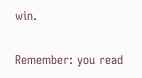win.

Remember: you read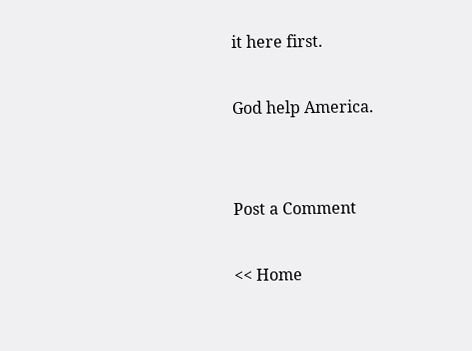it here first.

God help America.


Post a Comment

<< Home